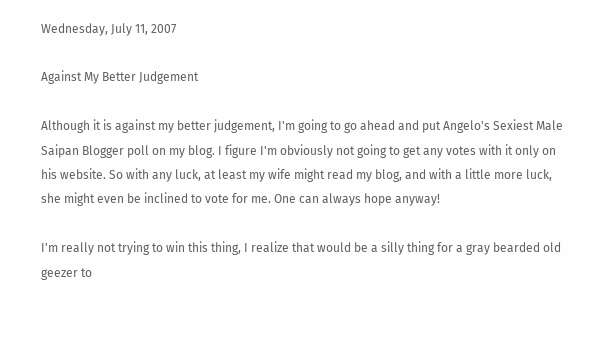Wednesday, July 11, 2007

Against My Better Judgement

Although it is against my better judgement, I'm going to go ahead and put Angelo's Sexiest Male Saipan Blogger poll on my blog. I figure I'm obviously not going to get any votes with it only on his website. So with any luck, at least my wife might read my blog, and with a little more luck, she might even be inclined to vote for me. One can always hope anyway!

I'm really not trying to win this thing, I realize that would be a silly thing for a gray bearded old geezer to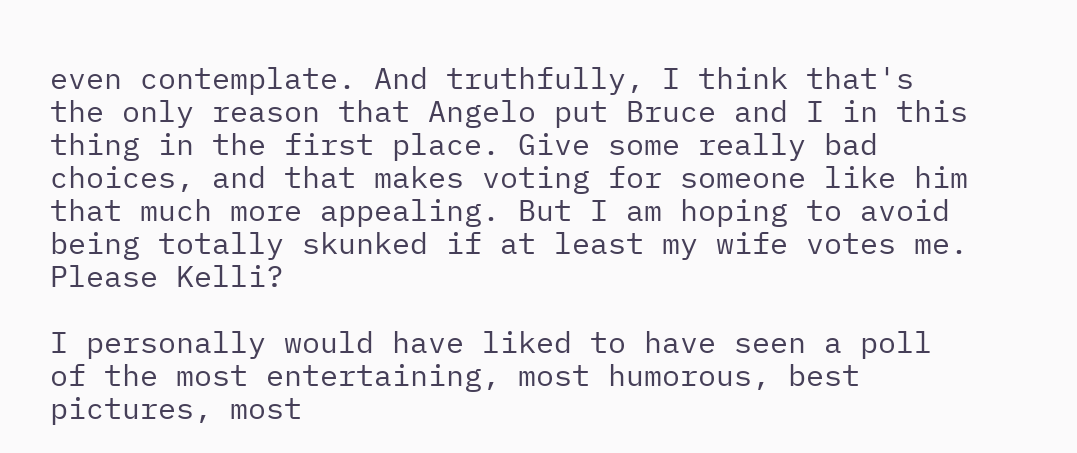even contemplate. And truthfully, I think that's the only reason that Angelo put Bruce and I in this thing in the first place. Give some really bad choices, and that makes voting for someone like him that much more appealing. But I am hoping to avoid being totally skunked if at least my wife votes me. Please Kelli?

I personally would have liked to have seen a poll of the most entertaining, most humorous, best pictures, most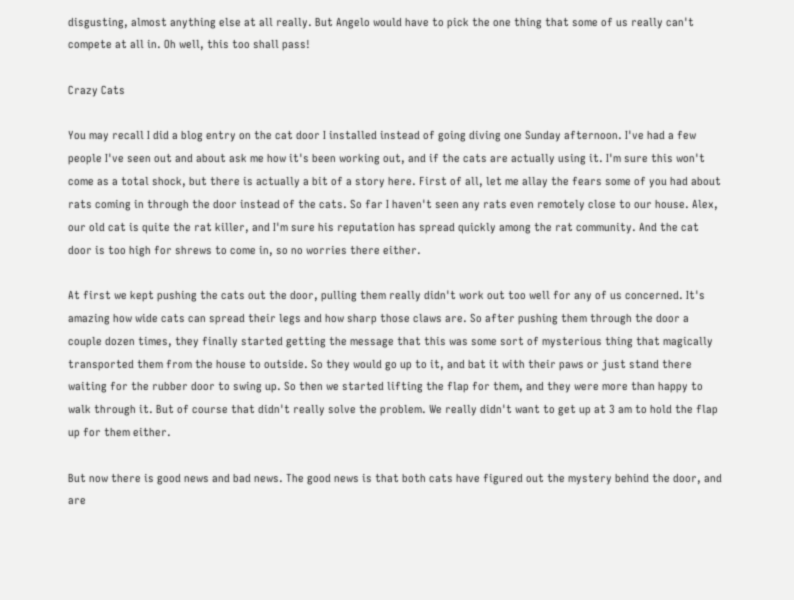disgusting, almost anything else at all really. But Angelo would have to pick the one thing that some of us really can't compete at all in. Oh well, this too shall pass!

Crazy Cats

You may recall I did a blog entry on the cat door I installed instead of going diving one Sunday afternoon. I've had a few people I've seen out and about ask me how it's been working out, and if the cats are actually using it. I'm sure this won't come as a total shock, but there is actually a bit of a story here. First of all, let me allay the fears some of you had about rats coming in through the door instead of the cats. So far I haven't seen any rats even remotely close to our house. Alex, our old cat is quite the rat killer, and I'm sure his reputation has spread quickly among the rat community. And the cat door is too high for shrews to come in, so no worries there either.

At first we kept pushing the cats out the door, pulling them really didn't work out too well for any of us concerned. It's amazing how wide cats can spread their legs and how sharp those claws are. So after pushing them through the door a couple dozen times, they finally started getting the message that this was some sort of mysterious thing that magically transported them from the house to outside. So they would go up to it, and bat it with their paws or just stand there waiting for the rubber door to swing up. So then we started lifting the flap for them, and they were more than happy to walk through it. But of course that didn't really solve the problem. We really didn't want to get up at 3 am to hold the flap up for them either.

But now there is good news and bad news. The good news is that both cats have figured out the mystery behind the door, and are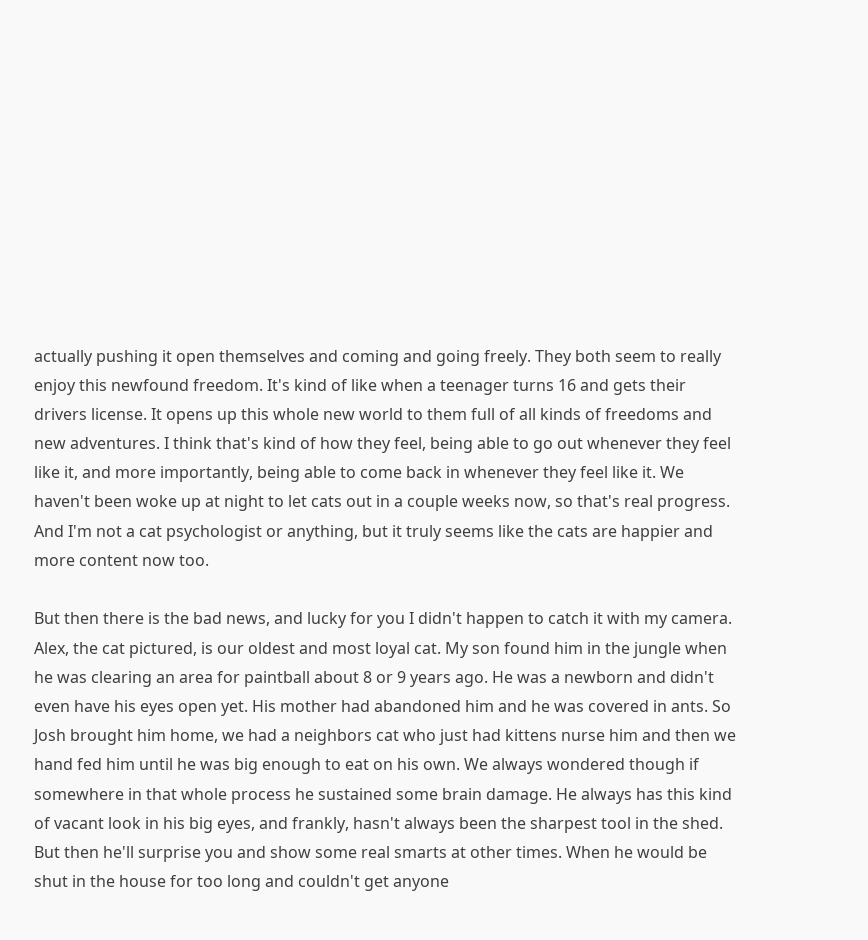actually pushing it open themselves and coming and going freely. They both seem to really enjoy this newfound freedom. It's kind of like when a teenager turns 16 and gets their drivers license. It opens up this whole new world to them full of all kinds of freedoms and new adventures. I think that's kind of how they feel, being able to go out whenever they feel like it, and more importantly, being able to come back in whenever they feel like it. We haven't been woke up at night to let cats out in a couple weeks now, so that's real progress. And I'm not a cat psychologist or anything, but it truly seems like the cats are happier and more content now too.

But then there is the bad news, and lucky for you I didn't happen to catch it with my camera. Alex, the cat pictured, is our oldest and most loyal cat. My son found him in the jungle when he was clearing an area for paintball about 8 or 9 years ago. He was a newborn and didn't even have his eyes open yet. His mother had abandoned him and he was covered in ants. So Josh brought him home, we had a neighbors cat who just had kittens nurse him and then we hand fed him until he was big enough to eat on his own. We always wondered though if somewhere in that whole process he sustained some brain damage. He always has this kind of vacant look in his big eyes, and frankly, hasn't always been the sharpest tool in the shed. But then he'll surprise you and show some real smarts at other times. When he would be shut in the house for too long and couldn't get anyone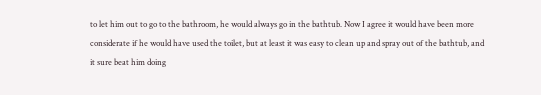to let him out to go to the bathroom, he would always go in the bathtub. Now I agree it would have been more considerate if he would have used the toilet, but at least it was easy to clean up and spray out of the bathtub, and it sure beat him doing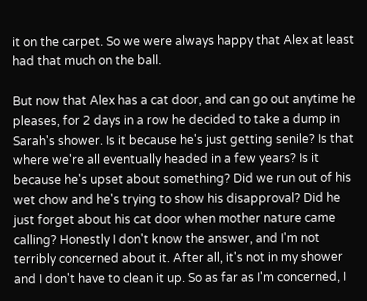it on the carpet. So we were always happy that Alex at least had that much on the ball.

But now that Alex has a cat door, and can go out anytime he pleases, for 2 days in a row he decided to take a dump in Sarah's shower. Is it because he's just getting senile? Is that where we're all eventually headed in a few years? Is it because he's upset about something? Did we run out of his wet chow and he's trying to show his disapproval? Did he just forget about his cat door when mother nature came calling? Honestly I don't know the answer, and I'm not terribly concerned about it. After all, it's not in my shower and I don't have to clean it up. So as far as I'm concerned, I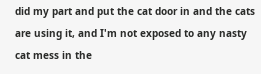did my part and put the cat door in and the cats are using it, and I'm not exposed to any nasty cat mess in the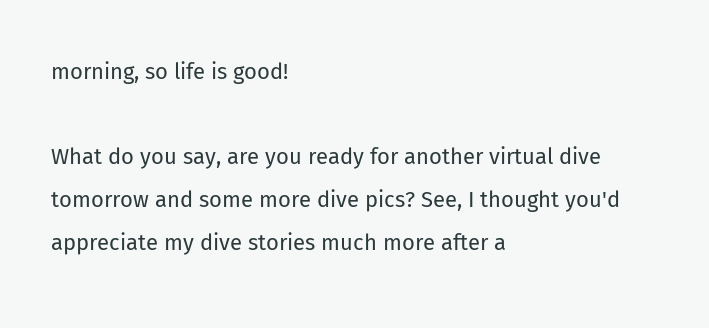morning, so life is good!

What do you say, are you ready for another virtual dive tomorrow and some more dive pics? See, I thought you'd appreciate my dive stories much more after a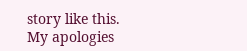story like this. My apologies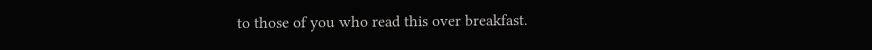to those of you who read this over breakfast.